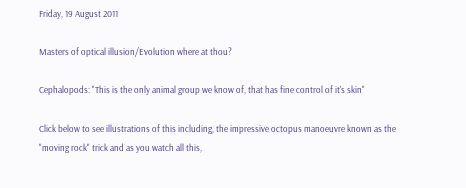Friday, 19 August 2011

Masters of optical illusion/Evolution where at thou?

Cephalopods: "This is the only animal group we know of, that has fine control of it's skin"

Click below to see illustrations of this including, the impressive octopus manoeuvre known as the "moving rock" trick and as you watch all this,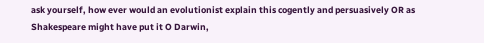ask yourself, how ever would an evolutionist explain this cogently and persuasively OR as Shakespeare might have put it O Darwin,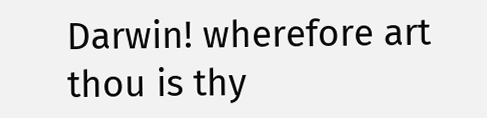Darwin! wherefore art thou is thy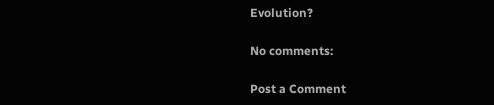Evolution?

No comments:

Post a Comment